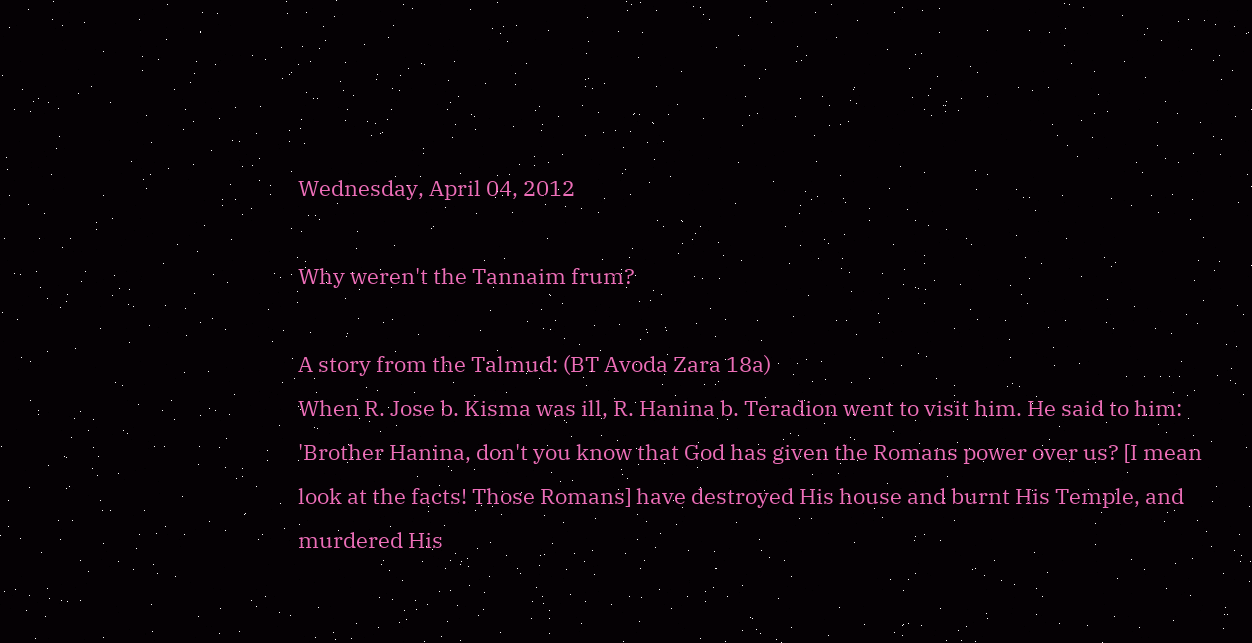Wednesday, April 04, 2012

Why weren't the Tannaim frum?

A story from the Talmud: (BT Avoda Zara 18a)
When R. Jose b. Kisma was ill, R. Hanina b. Teradion went to visit him. He said to him: 'Brother Hanina, don't you know that God has given the Romans power over us? [I mean look at the facts! Those Romans] have destroyed His house and burnt His Temple, and murdered His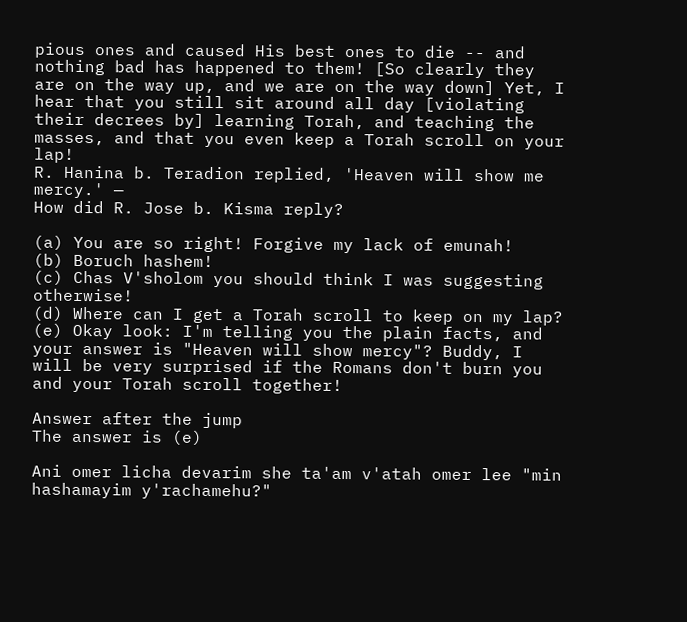pious ones and caused His best ones to die -- and nothing bad has happened to them! [So clearly they are on the way up, and we are on the way down] Yet, I hear that you still sit around all day [violating their decrees by] learning Torah, and teaching the masses, and that you even keep a Torah scroll on your lap!
R. Hanina b. Teradion replied, 'Heaven will show me mercy.' —
How did R. Jose b. Kisma reply?

(a) You are so right! Forgive my lack of emunah!
(b) Boruch hashem!
(c) Chas V'sholom you should think I was suggesting otherwise!
(d) Where can I get a Torah scroll to keep on my lap?
(e) Okay look: I'm telling you the plain facts, and your answer is "Heaven will show mercy"? Buddy, I will be very surprised if the Romans don't burn you and your Torah scroll together!

Answer after the jump
The answer is (e)

Ani omer licha devarim she ta'am v'atah omer lee "min hashamayim y'rachamehu?"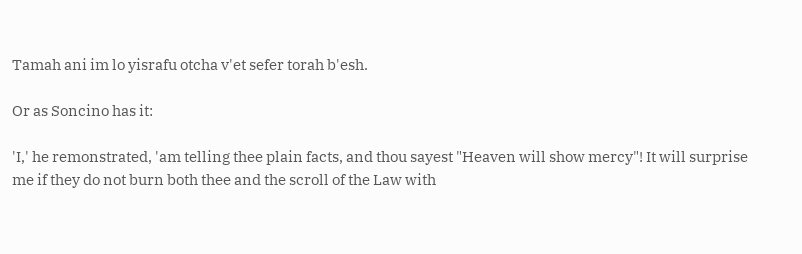Tamah ani im lo yisrafu otcha v'et sefer torah b'esh.

Or as Soncino has it:

'I,' he remonstrated, 'am telling thee plain facts, and thou sayest "Heaven will show mercy"! It will surprise me if they do not burn both thee and the scroll of the Law with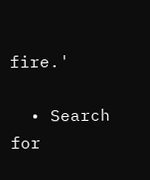fire.'

  • Search for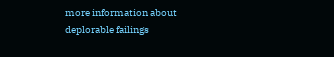more information about deplorable failings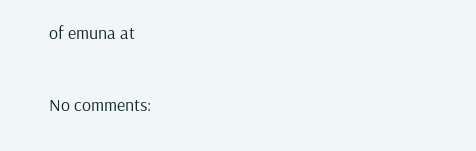of emuna at

No comments: